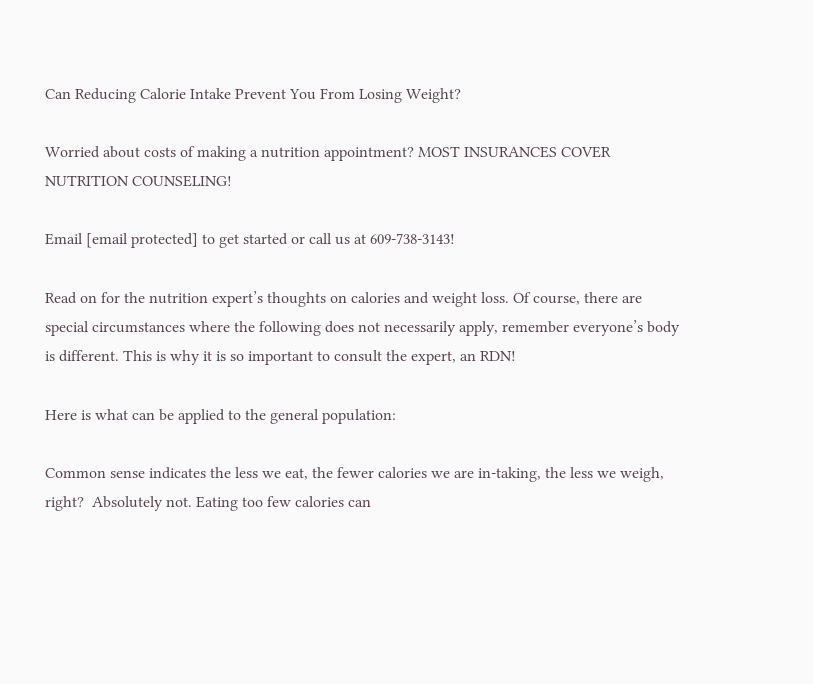Can Reducing Calorie Intake Prevent You From Losing Weight?

Worried about costs of making a nutrition appointment? MOST INSURANCES COVER NUTRITION COUNSELING!

Email [email protected] to get started or call us at 609-738-3143!

Read on for the nutrition expert’s thoughts on calories and weight loss. Of course, there are special circumstances where the following does not necessarily apply, remember everyone’s body is different. This is why it is so important to consult the expert, an RDN!

Here is what can be applied to the general population:

Common sense indicates the less we eat, the fewer calories we are in-taking, the less we weigh, right?  Absolutely not. Eating too few calories can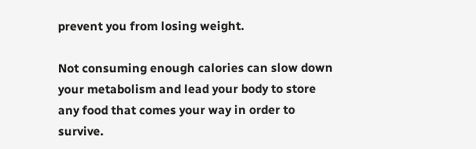prevent you from losing weight.

Not consuming enough calories can slow down your metabolism and lead your body to store any food that comes your way in order to survive.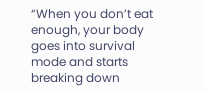“When you don’t eat enough, your body goes into survival mode and starts breaking down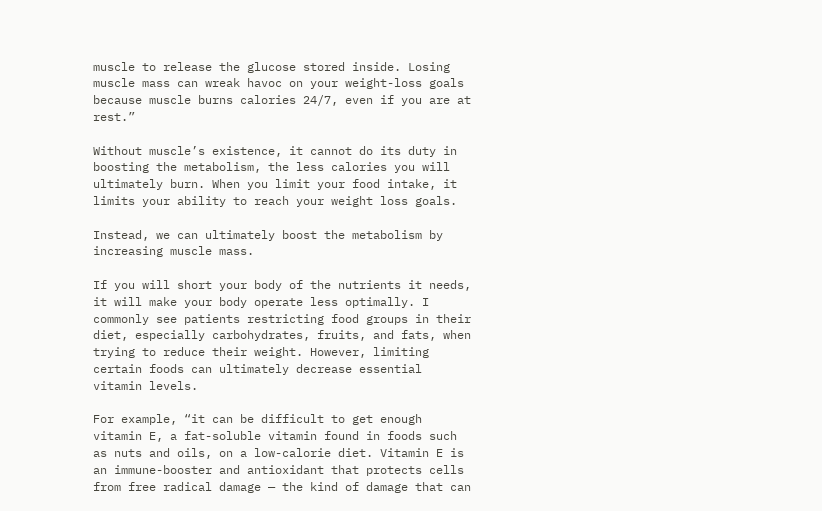muscle to release the glucose stored inside. Losing muscle mass can wreak havoc on your weight-loss goals because muscle burns calories 24/7, even if you are at rest.”

Without muscle’s existence, it cannot do its duty in boosting the metabolism, the less calories you will ultimately burn. When you limit your food intake, it limits your ability to reach your weight loss goals.

Instead, we can ultimately boost the metabolism by increasing muscle mass.

If you will short your body of the nutrients it needs, it will make your body operate less optimally. I commonly see patients restricting food groups in their diet, especially carbohydrates, fruits, and fats, when trying to reduce their weight. However, limiting certain foods can ultimately decrease essential vitamin levels.

For example, “it can be difficult to get enough vitamin E, a fat-soluble vitamin found in foods such as nuts and oils, on a low-calorie diet. Vitamin E is an immune-booster and antioxidant that protects cells from free radical damage — the kind of damage that can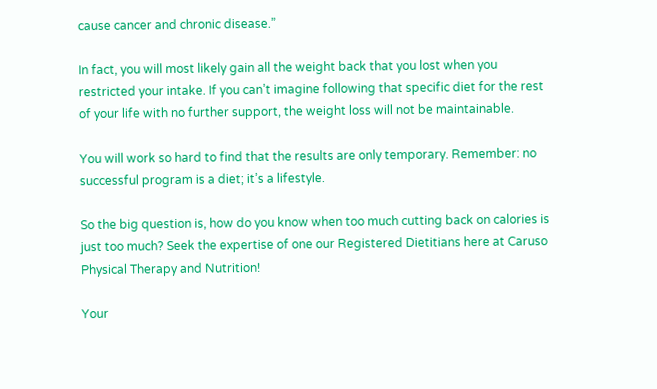cause cancer and chronic disease.”

In fact, you will most likely gain all the weight back that you lost when you restricted your intake. If you can’t imagine following that specific diet for the rest of your life with no further support, the weight loss will not be maintainable.

You will work so hard to find that the results are only temporary. Remember: no successful program is a diet; it’s a lifestyle.

So the big question is, how do you know when too much cutting back on calories is just too much? Seek the expertise of one our Registered Dietitians here at Caruso Physical Therapy and Nutrition!

Your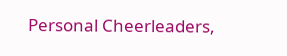Personal Cheerleaders,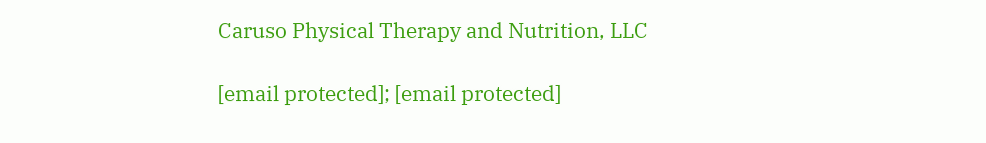Caruso Physical Therapy and Nutrition, LLC

[email protected]; [email protected]